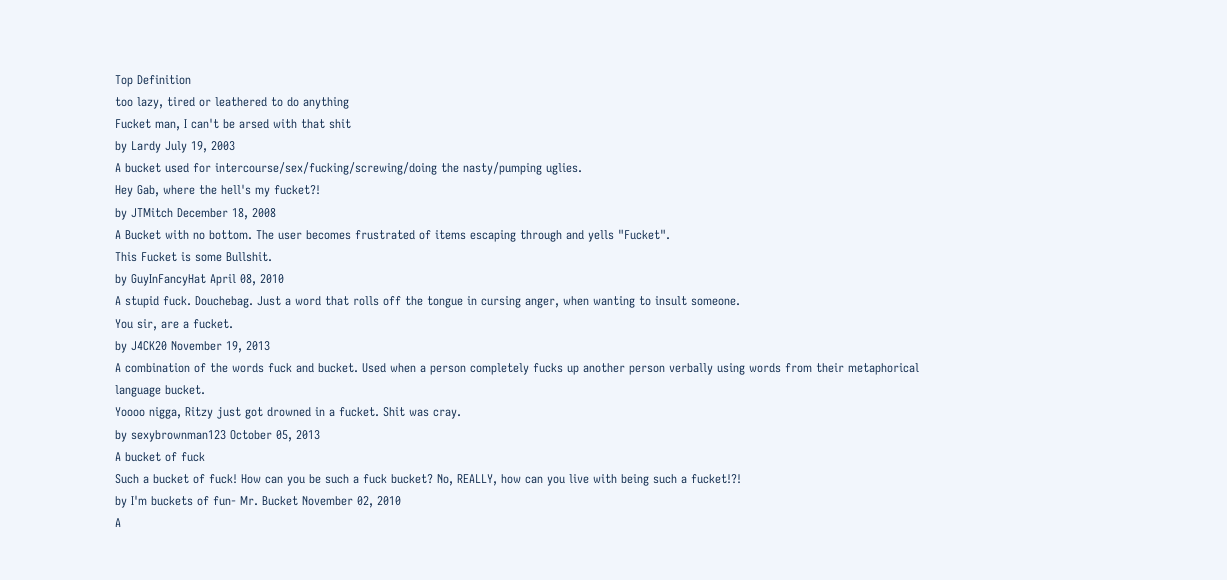Top Definition
too lazy, tired or leathered to do anything
Fucket man, I can't be arsed with that shit
by Lardy July 19, 2003
A bucket used for intercourse/sex/fucking/screwing/doing the nasty/pumping uglies.
Hey Gab, where the hell's my fucket?!
by JTMitch December 18, 2008
A Bucket with no bottom. The user becomes frustrated of items escaping through and yells "Fucket".
This Fucket is some Bullshit.
by GuyInFancyHat April 08, 2010
A stupid fuck. Douchebag. Just a word that rolls off the tongue in cursing anger, when wanting to insult someone.
You sir, are a fucket.
by J4CK20 November 19, 2013
A combination of the words fuck and bucket. Used when a person completely fucks up another person verbally using words from their metaphorical language bucket.
Yoooo nigga, Ritzy just got drowned in a fucket. Shit was cray.
by sexybrownman123 October 05, 2013
A bucket of fuck
Such a bucket of fuck! How can you be such a fuck bucket? No, REALLY, how can you live with being such a fucket!?!
by I'm buckets of fun- Mr. Bucket November 02, 2010
A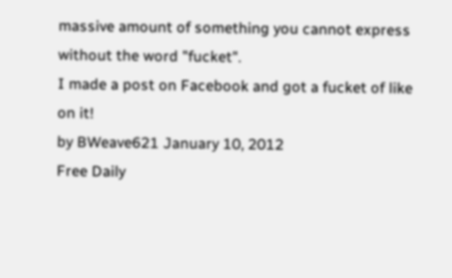massive amount of something you cannot express without the word "fucket".
I made a post on Facebook and got a fucket of like on it!
by BWeave621 January 10, 2012
Free Daily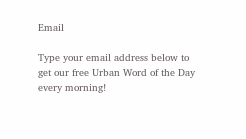Email

Type your email address below to get our free Urban Word of the Day every morning!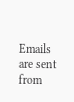Emails are sent from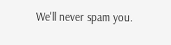We'll never spam you.